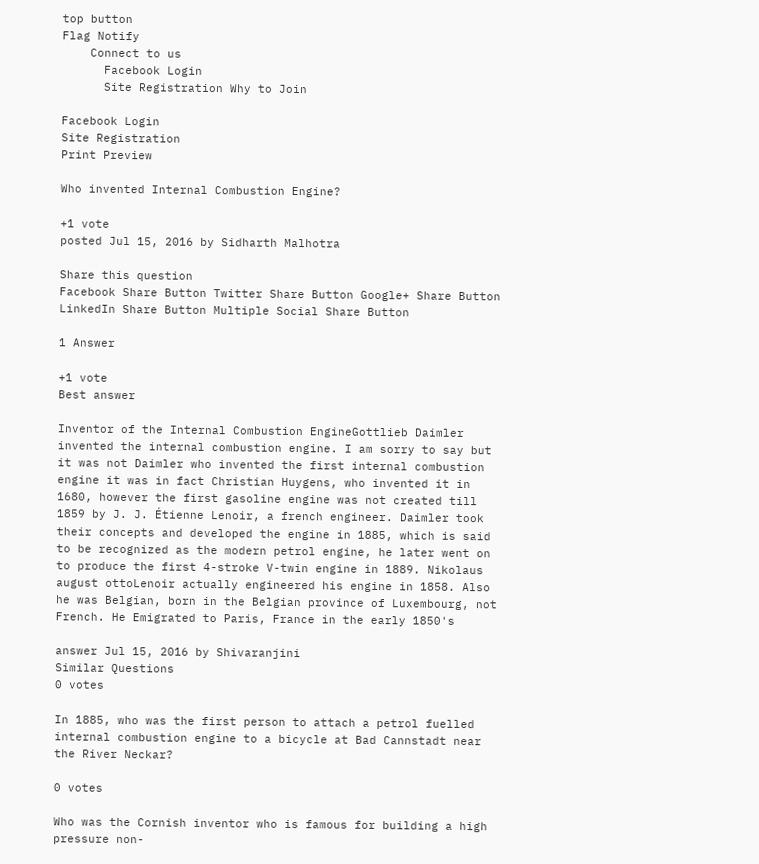top button
Flag Notify
    Connect to us
      Facebook Login
      Site Registration Why to Join

Facebook Login
Site Registration
Print Preview

Who invented Internal Combustion Engine?

+1 vote
posted Jul 15, 2016 by Sidharth Malhotra

Share this question
Facebook Share Button Twitter Share Button Google+ Share Button LinkedIn Share Button Multiple Social Share Button

1 Answer

+1 vote
Best answer

Inventor of the Internal Combustion EngineGottlieb Daimler invented the internal combustion engine. I am sorry to say but it was not Daimler who invented the first internal combustion engine it was in fact Christian Huygens, who invented it in 1680, however the first gasoline engine was not created till 1859 by J. J. Étienne Lenoir, a french engineer. Daimler took their concepts and developed the engine in 1885, which is said to be recognized as the modern petrol engine, he later went on to produce the first 4-stroke V-twin engine in 1889. Nikolaus august ottoLenoir actually engineered his engine in 1858. Also he was Belgian, born in the Belgian province of Luxembourg, not French. He Emigrated to Paris, France in the early 1850's

answer Jul 15, 2016 by Shivaranjini
Similar Questions
0 votes

In 1885, who was the first person to attach a petrol fuelled internal combustion engine to a bicycle at Bad Cannstadt near the River Neckar?

0 votes

Who was the Cornish inventor who is famous for building a high pressure non-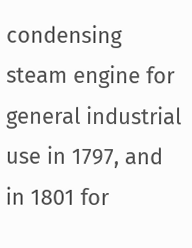condensing steam engine for general industrial use in 1797, and in 1801 for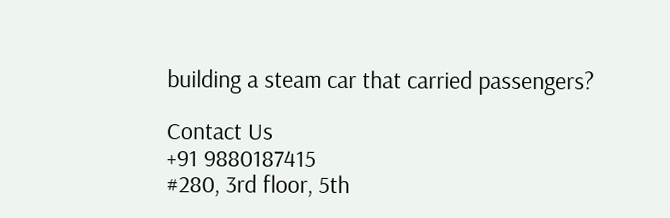building a steam car that carried passengers?

Contact Us
+91 9880187415
#280, 3rd floor, 5th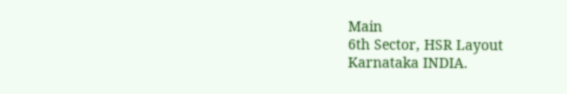Main
6th Sector, HSR Layout
Karnataka INDIA.